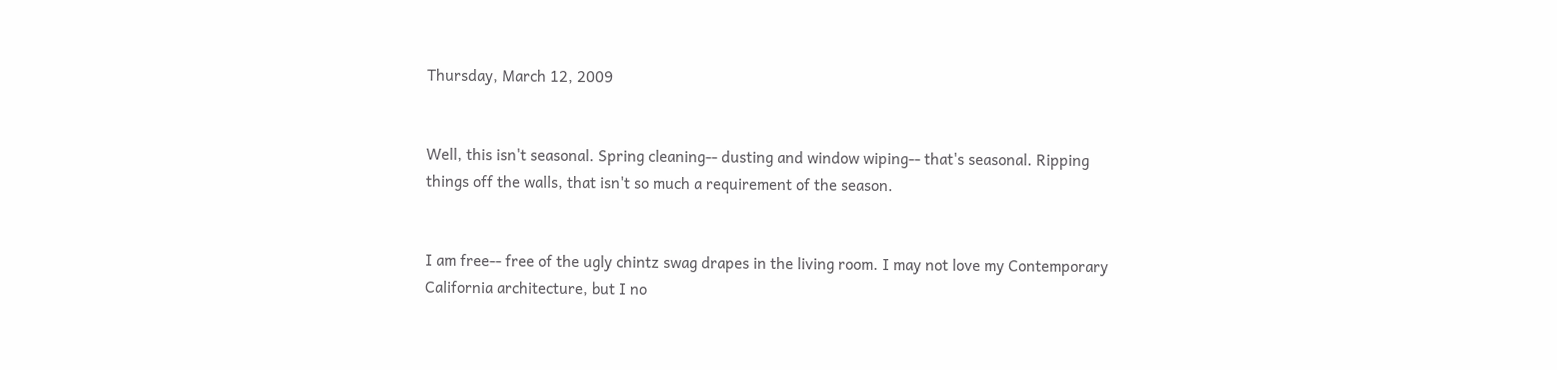Thursday, March 12, 2009


Well, this isn't seasonal. Spring cleaning-- dusting and window wiping-- that's seasonal. Ripping things off the walls, that isn't so much a requirement of the season.


I am free-- free of the ugly chintz swag drapes in the living room. I may not love my Contemporary California architecture, but I no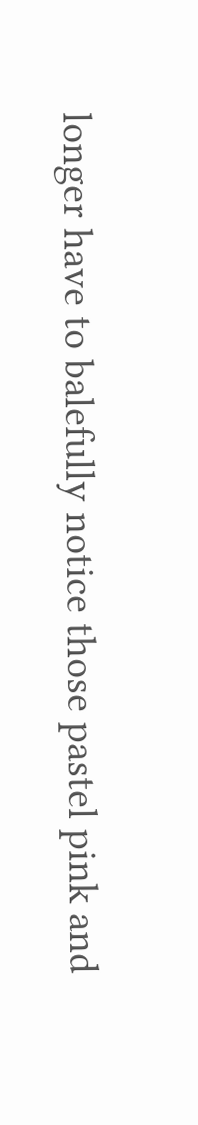longer have to balefully notice those pastel pink and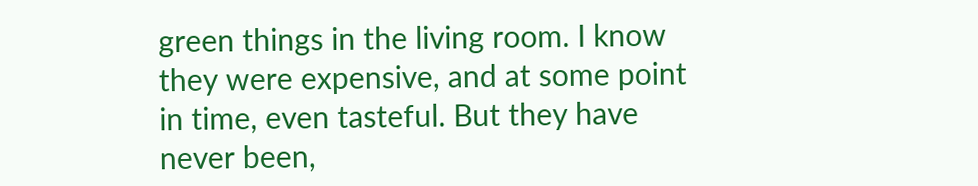green things in the living room. I know they were expensive, and at some point in time, even tasteful. But they have never been,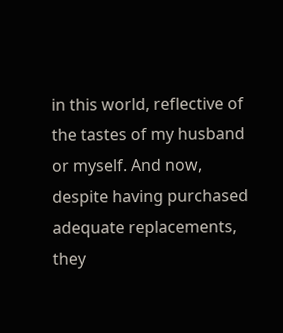in this world, reflective of the tastes of my husband or myself. And now, despite having purchased adequate replacements, they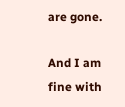are gone.

And I am fine with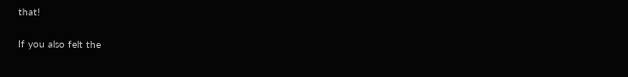that!

If you also felt the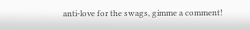anti-love for the swags, gimme a comment!